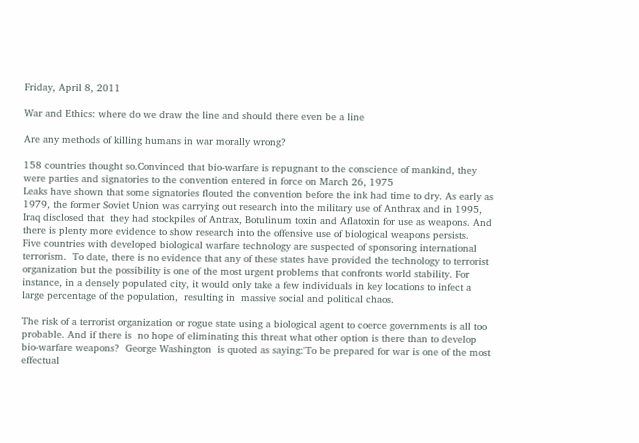Friday, April 8, 2011

War and Ethics: where do we draw the line and should there even be a line

Are any methods of killing humans in war morally wrong?

158 countries thought so.Convinced that bio-warfare is repugnant to the conscience of mankind, they were parties and signatories to the convention entered in force on March 26, 1975
Leaks have shown that some signatories flouted the convention before the ink had time to dry. As early as 1979, the former Soviet Union was carrying out research into the military use of Anthrax and in 1995, Iraq disclosed that  they had stockpiles of Antrax, Botulinum toxin and Aflatoxin for use as weapons. And there is plenty more evidence to show research into the offensive use of biological weapons persists.
Five countries with developed biological warfare technology are suspected of sponsoring international terrorism.  To date, there is no evidence that any of these states have provided the technology to terrorist organization but the possibility is one of the most urgent problems that confronts world stability. For instance, in a densely populated city, it would only take a few individuals in key locations to infect a large percentage of the population,  resulting in  massive social and political chaos.

The risk of a terrorist organization or rogue state using a biological agent to coerce governments is all too probable. And if there is  no hope of eliminating this threat what other option is there than to develop bio-warfare weapons?  George Washington  is quoted as saying:'To be prepared for war is one of the most effectual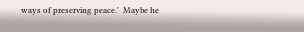ways of preserving peace.'  Maybe he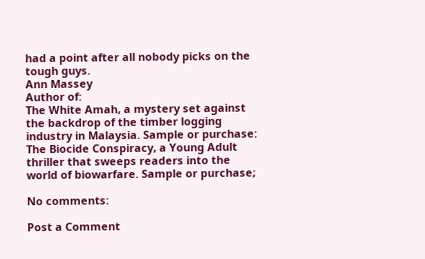had a point after all nobody picks on the tough guys.
Ann Massey
Author of:
The White Amah, a mystery set against the backdrop of the timber logging industry in Malaysia. Sample or purchase:
The Biocide Conspiracy, a Young Adult thriller that sweeps readers into the world of biowarfare. Sample or purchase;

No comments:

Post a Comment